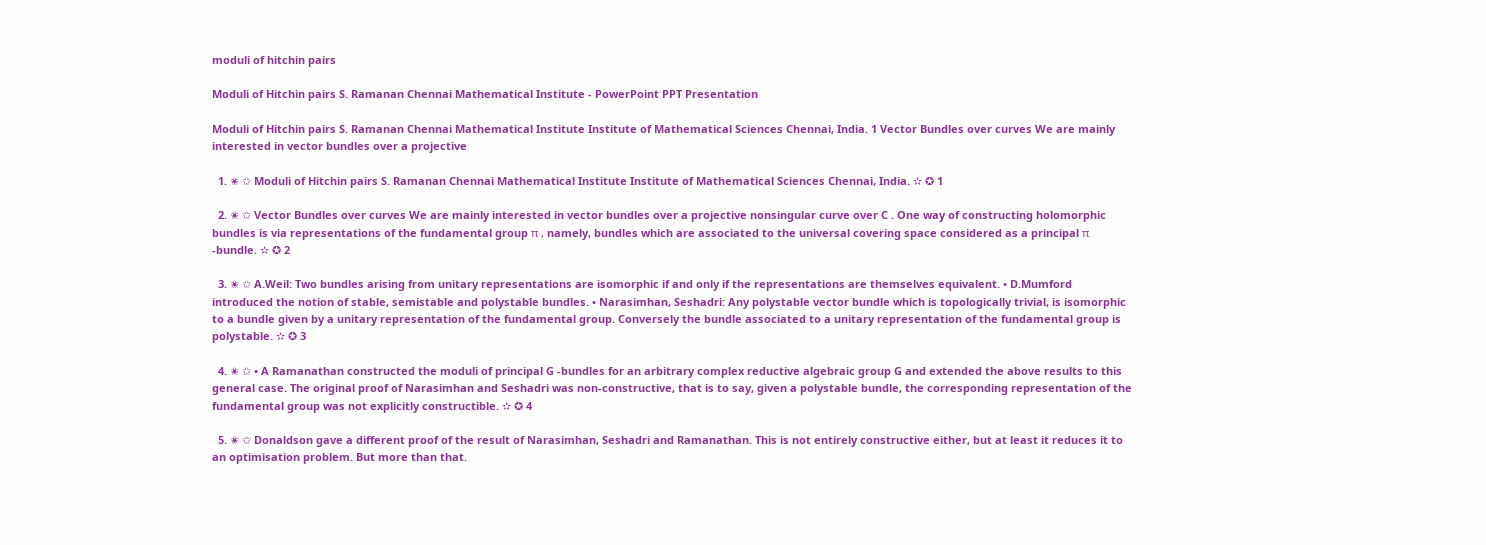moduli of hitchin pairs

Moduli of Hitchin pairs S. Ramanan Chennai Mathematical Institute - PowerPoint PPT Presentation

Moduli of Hitchin pairs S. Ramanan Chennai Mathematical Institute Institute of Mathematical Sciences Chennai, India. 1 Vector Bundles over curves We are mainly interested in vector bundles over a projective

  1. ✬ ✩ Moduli of Hitchin pairs S. Ramanan Chennai Mathematical Institute Institute of Mathematical Sciences Chennai, India. ✫ ✪ 1

  2. ✬ ✩ Vector Bundles over curves We are mainly interested in vector bundles over a projective nonsingular curve over C . One way of constructing holomorphic bundles is via representations of the fundamental group π , namely, bundles which are associated to the universal covering space considered as a principal π -bundle. ✫ ✪ 2

  3. ✬ ✩ A.Weil: Two bundles arising from unitary representations are isomorphic if and only if the representations are themselves equivalent. • D.Mumford introduced the notion of stable, semistable and polystable bundles. • Narasimhan, Seshadri: Any polystable vector bundle which is topologically trivial, is isomorphic to a bundle given by a unitary representation of the fundamental group. Conversely the bundle associated to a unitary representation of the fundamental group is polystable. ✫ ✪ 3

  4. ✬ ✩ • A Ramanathan constructed the moduli of principal G -bundles for an arbitrary complex reductive algebraic group G and extended the above results to this general case. The original proof of Narasimhan and Seshadri was non-constructive, that is to say, given a polystable bundle, the corresponding representation of the fundamental group was not explicitly constructible. ✫ ✪ 4

  5. ✬ ✩ Donaldson gave a different proof of the result of Narasimhan, Seshadri and Ramanathan. This is not entirely constructive either, but at least it reduces it to an optimisation problem. But more than that.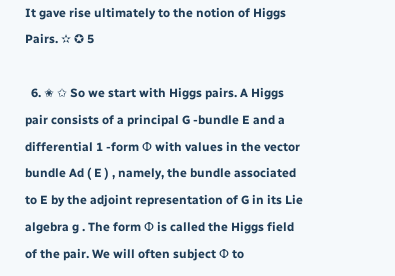It gave rise ultimately to the notion of Higgs Pairs. ✫ ✪ 5

  6. ✬ ✩ So we start with Higgs pairs. A Higgs pair consists of a principal G -bundle E and a differential 1 -form Φ with values in the vector bundle Ad ( E ) , namely, the bundle associated to E by the adjoint representation of G in its Lie algebra g . The form Φ is called the Higgs field of the pair. We will often subject Φ to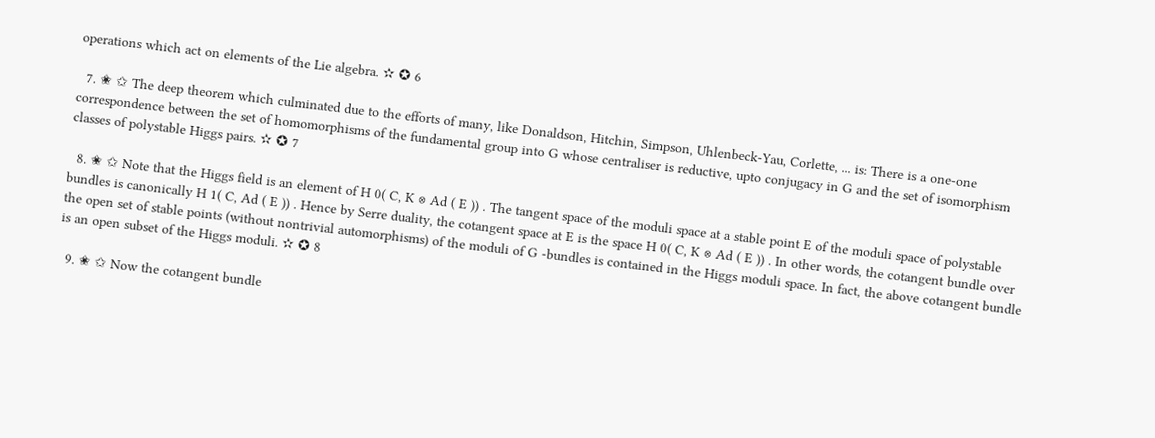operations which act on elements of the Lie algebra. ✫ ✪ 6

  7. ✬ ✩ The deep theorem which culminated due to the efforts of many, like Donaldson, Hitchin, Simpson, Uhlenbeck-Yau, Corlette, ... is: There is a one-one correspondence between the set of homomorphisms of the fundamental group into G whose centraliser is reductive, upto conjugacy in G and the set of isomorphism classes of polystable Higgs pairs. ✫ ✪ 7

  8. ✬ ✩ Note that the Higgs field is an element of H 0( C, K ⊗ Ad ( E )) . The tangent space of the moduli space at a stable point E of the moduli space of polystable bundles is canonically H 1( C, Ad ( E )) . Hence by Serre duality, the cotangent space at E is the space H 0( C, K ⊗ Ad ( E )) . In other words, the cotangent bundle over the open set of stable points (without nontrivial automorphisms) of the moduli of G -bundles is contained in the Higgs moduli space. In fact, the above cotangent bundle is an open subset of the Higgs moduli. ✫ ✪ 8

  9. ✬ ✩ Now the cotangent bundle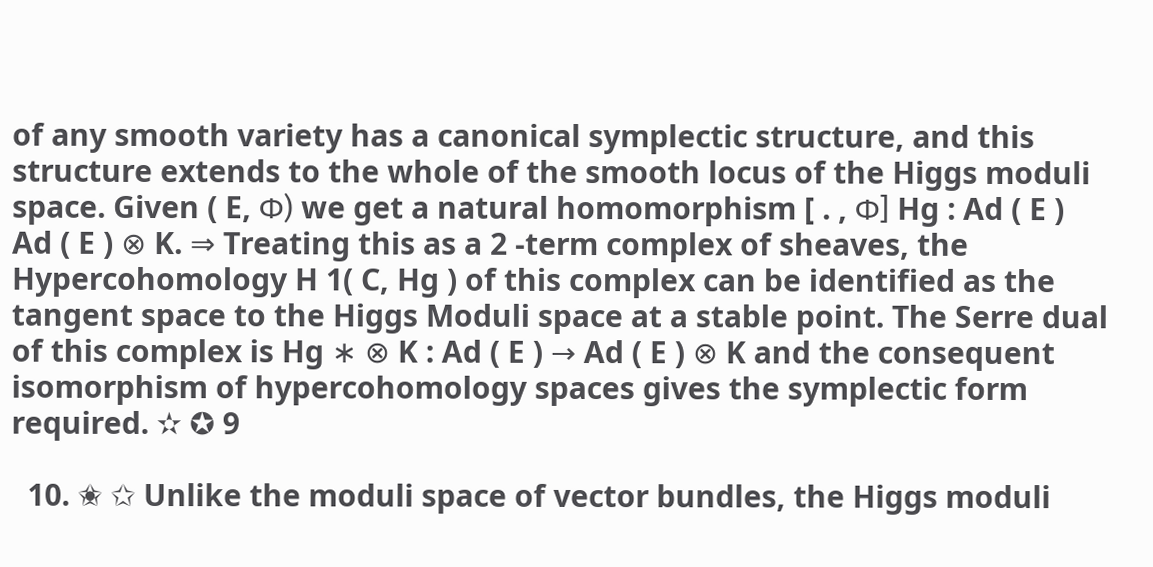of any smooth variety has a canonical symplectic structure, and this structure extends to the whole of the smooth locus of the Higgs moduli space. Given ( E, Φ) we get a natural homomorphism [ . , Φ] Hg : Ad ( E ) Ad ( E ) ⊗ K. ⇒ Treating this as a 2 -term complex of sheaves, the Hypercohomology H 1( C, Hg ) of this complex can be identified as the tangent space to the Higgs Moduli space at a stable point. The Serre dual of this complex is Hg ∗ ⊗ K : Ad ( E ) → Ad ( E ) ⊗ K and the consequent isomorphism of hypercohomology spaces gives the symplectic form required. ✫ ✪ 9

  10. ✬ ✩ Unlike the moduli space of vector bundles, the Higgs moduli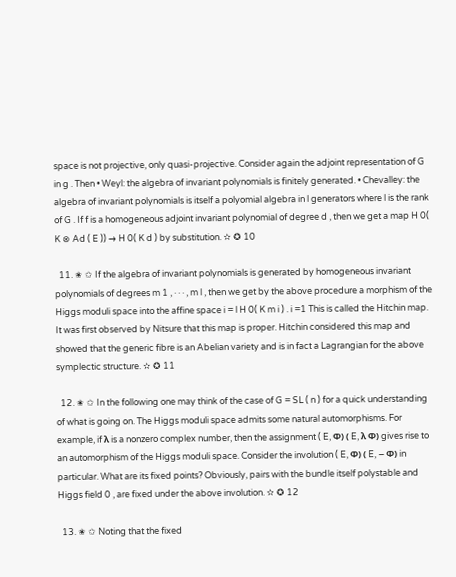space is not projective, only quasi-projective. Consider again the adjoint representation of G in g . Then • Weyl: the algebra of invariant polynomials is finitely generated. • Chevalley: the algebra of invariant polynomials is itself a polyomial algebra in l generators where l is the rank of G . If f is a homogeneous adjoint invariant polynomial of degree d , then we get a map H 0( K ⊗ Ad ( E )) → H 0( K d ) by substitution. ✫ ✪ 10

  11. ✬ ✩ If the algebra of invariant polynomials is generated by homogeneous invariant polynomials of degrees m 1 , · · · , m l , then we get by the above procedure a morphism of the Higgs moduli space into the affine space i = l H 0( K m i ) . i =1 This is called the Hitchin map. It was first observed by Nitsure that this map is proper. Hitchin considered this map and showed that the generic fibre is an Abelian variety and is in fact a Lagrangian for the above symplectic structure. ✫ ✪ 11

  12. ✬ ✩ In the following one may think of the case of G = SL ( n ) for a quick understanding of what is going on. The Higgs moduli space admits some natural automorphisms. For example, if λ is a nonzero complex number, then the assignment ( E, Φ) ( E, λ Φ) gives rise to an automorphism of the Higgs moduli space. Consider the involution ( E, Φ) ( E, − Φ) in particular. What are its fixed points? Obviously, pairs with the bundle itself polystable and Higgs field 0 , are fixed under the above involution. ✫ ✪ 12

  13. ✬ ✩ Noting that the fixed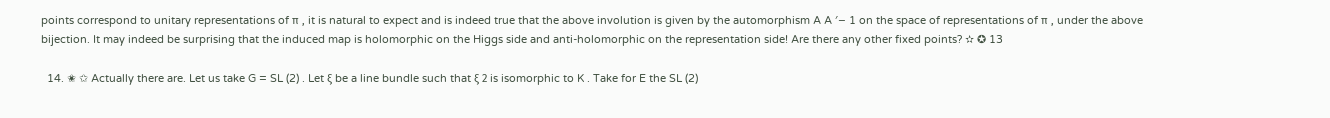points correspond to unitary representations of π , it is natural to expect and is indeed true that the above involution is given by the automorphism A A ′− 1 on the space of representations of π , under the above bijection. It may indeed be surprising that the induced map is holomorphic on the Higgs side and anti-holomorphic on the representation side! Are there any other fixed points? ✫ ✪ 13

  14. ✬ ✩ Actually there are. Let us take G = SL (2) . Let ξ be a line bundle such that ξ 2 is isomorphic to K . Take for E the SL (2)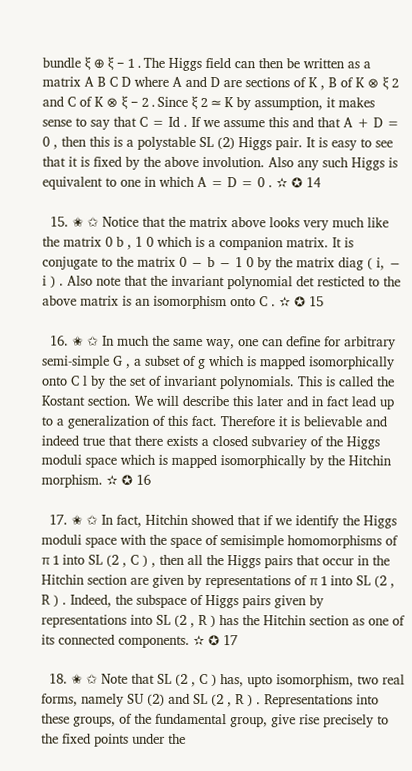bundle ξ ⊕ ξ − 1 . The Higgs field can then be written as a matrix A B C D where A and D are sections of K , B of K ⊗ ξ 2 and C of K ⊗ ξ − 2 . Since ξ 2 ≃ K by assumption, it makes sense to say that C = Id . If we assume this and that A + D = 0 , then this is a polystable SL (2) Higgs pair. It is easy to see that it is fixed by the above involution. Also any such Higgs is equivalent to one in which A = D = 0 . ✫ ✪ 14

  15. ✬ ✩ Notice that the matrix above looks very much like the matrix 0 b , 1 0 which is a companion matrix. It is conjugate to the matrix 0 − b − 1 0 by the matrix diag ( i, − i ) . Also note that the invariant polynomial det resticted to the above matrix is an isomorphism onto C . ✫ ✪ 15

  16. ✬ ✩ In much the same way, one can define for arbitrary semi-simple G , a subset of g which is mapped isomorphically onto C l by the set of invariant polynomials. This is called the Kostant section. We will describe this later and in fact lead up to a generalization of this fact. Therefore it is believable and indeed true that there exists a closed subvariey of the Higgs moduli space which is mapped isomorphically by the Hitchin morphism. ✫ ✪ 16

  17. ✬ ✩ In fact, Hitchin showed that if we identify the Higgs moduli space with the space of semisimple homomorphisms of π 1 into SL (2 , C ) , then all the Higgs pairs that occur in the Hitchin section are given by representations of π 1 into SL (2 , R ) . Indeed, the subspace of Higgs pairs given by representations into SL (2 , R ) has the Hitchin section as one of its connected components. ✫ ✪ 17

  18. ✬ ✩ Note that SL (2 , C ) has, upto isomorphism, two real forms, namely SU (2) and SL (2 , R ) . Representations into these groups, of the fundamental group, give rise precisely to the fixed points under the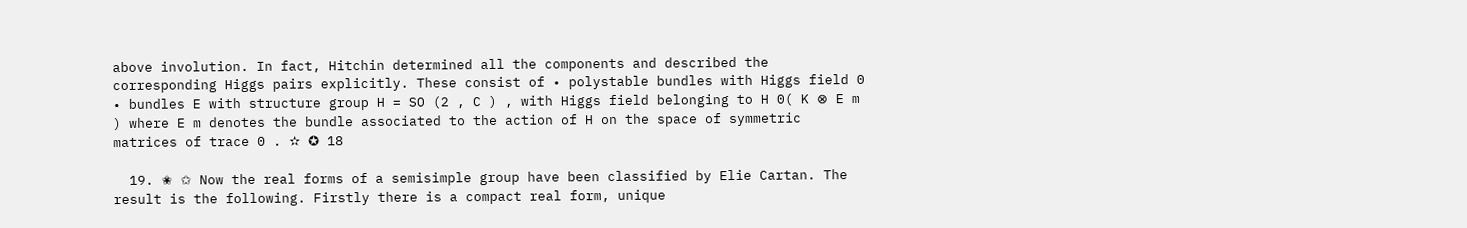above involution. In fact, Hitchin determined all the components and described the corresponding Higgs pairs explicitly. These consist of • polystable bundles with Higgs field 0 • bundles E with structure group H = SO (2 , C ) , with Higgs field belonging to H 0( K ⊗ E m ) where E m denotes the bundle associated to the action of H on the space of symmetric matrices of trace 0 . ✫ ✪ 18

  19. ✬ ✩ Now the real forms of a semisimple group have been classified by Elie Cartan. The result is the following. Firstly there is a compact real form, unique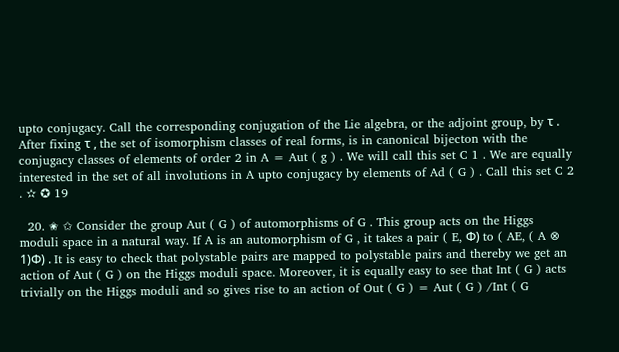upto conjugacy. Call the corresponding conjugation of the Lie algebra, or the adjoint group, by τ . After fixing τ , the set of isomorphism classes of real forms, is in canonical bijecton with the conjugacy classes of elements of order 2 in A = Aut ( g ) . We will call this set C 1 . We are equally interested in the set of all involutions in A upto conjugacy by elements of Ad ( G ) . Call this set C 2 . ✫ ✪ 19

  20. ✬ ✩ Consider the group Aut ( G ) of automorphisms of G . This group acts on the Higgs moduli space in a natural way. If A is an automorphism of G , it takes a pair ( E, Φ) to ( AE, ( A ⊗ 1)Φ) . It is easy to check that polystable pairs are mapped to polystable pairs and thereby we get an action of Aut ( G ) on the Higgs moduli space. Moreover, it is equally easy to see that Int ( G ) acts trivially on the Higgs moduli and so gives rise to an action of Out ( G ) = Aut ( G ) /Int ( G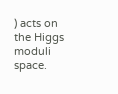) acts on the Higgs moduli space.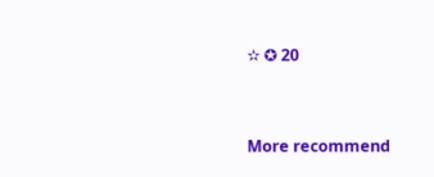✫ ✪ 20


More recommend